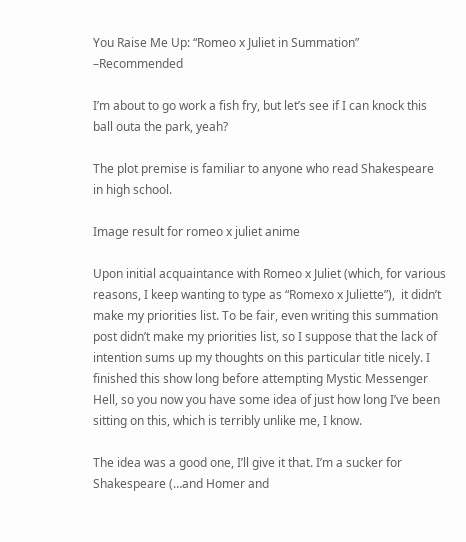You Raise Me Up: “Romeo x Juliet in Summation” –Recommended

I’m about to go work a fish fry, but let’s see if I can knock this ball outa the park, yeah?

The plot premise is familiar to anyone who read Shakespeare in high school.

Image result for romeo x juliet anime

Upon initial acquaintance with Romeo x Juliet (which, for various reasons, I keep wanting to type as “Romexo x Juliette”),  it didn’t make my priorities list. To be fair, even writing this summation post didn’t make my priorities list, so I suppose that the lack of intention sums up my thoughts on this particular title nicely. I finished this show long before attempting Mystic Messenger Hell, so you now you have some idea of just how long I’ve been sitting on this, which is terribly unlike me, I know.

The idea was a good one, I’ll give it that. I’m a sucker for Shakespeare (…and Homer and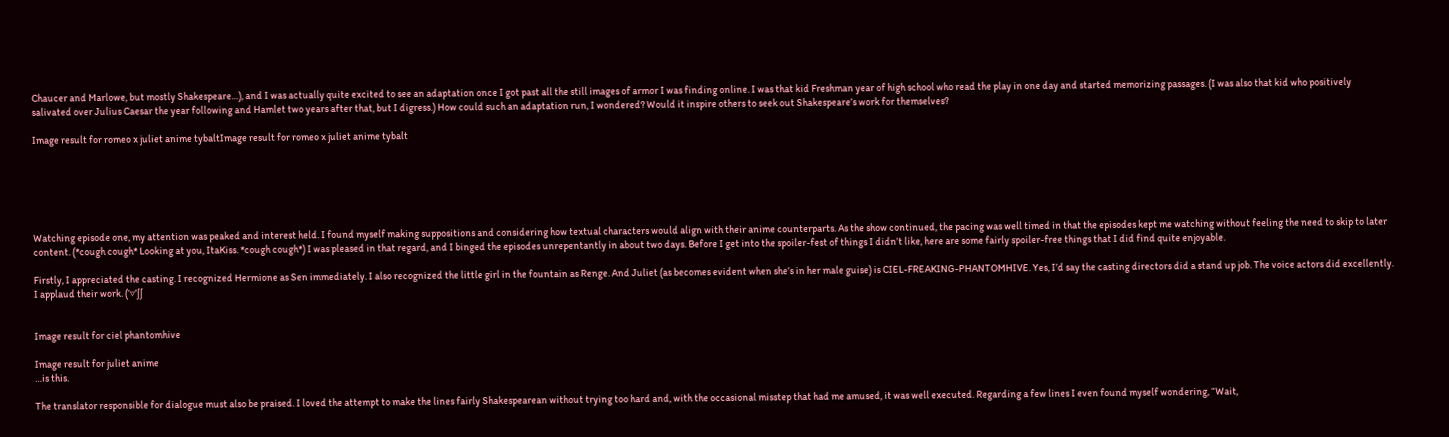Chaucer and Marlowe, but mostly Shakespeare…), and I was actually quite excited to see an adaptation once I got past all the still images of armor I was finding online. I was that kid Freshman year of high school who read the play in one day and started memorizing passages. (I was also that kid who positively salivated over Julius Caesar the year following and Hamlet two years after that, but I digress.) How could such an adaptation run, I wondered? Would it inspire others to seek out Shakespeare’s work for themselves?

Image result for romeo x juliet anime tybaltImage result for romeo x juliet anime tybalt






Watching episode one, my attention was peaked and interest held. I found myself making suppositions and considering how textual characters would align with their anime counterparts. As the show continued, the pacing was well timed in that the episodes kept me watching without feeling the need to skip to later content. (*cough cough* Looking at you, ItaKiss. *cough cough*) I was pleased in that regard, and I binged the episodes unrepentantly in about two days. Before I get into the spoiler-fest of things I didn’t like, here are some fairly spoiler-free things that I did find quite enjoyable.

Firstly, I appreciated the casting. I recognized Hermione as Sen immediately. I also recognized the little girl in the fountain as Renge. And Juliet (as becomes evident when she’s in her male guise) is CIEL-FREAKING-PHANTOMHIVE. Yes, I’d say the casting directors did a stand up job. The voice actors did excellently. I applaud their work. (‘▿’ʃʃ


Image result for ciel phantomhive

Image result for juliet anime
…is this.

The translator responsible for dialogue must also be praised. I loved the attempt to make the lines fairly Shakespearean without trying too hard and, with the occasional misstep that had me amused, it was well executed. Regarding a few lines I even found myself wondering, “Wait,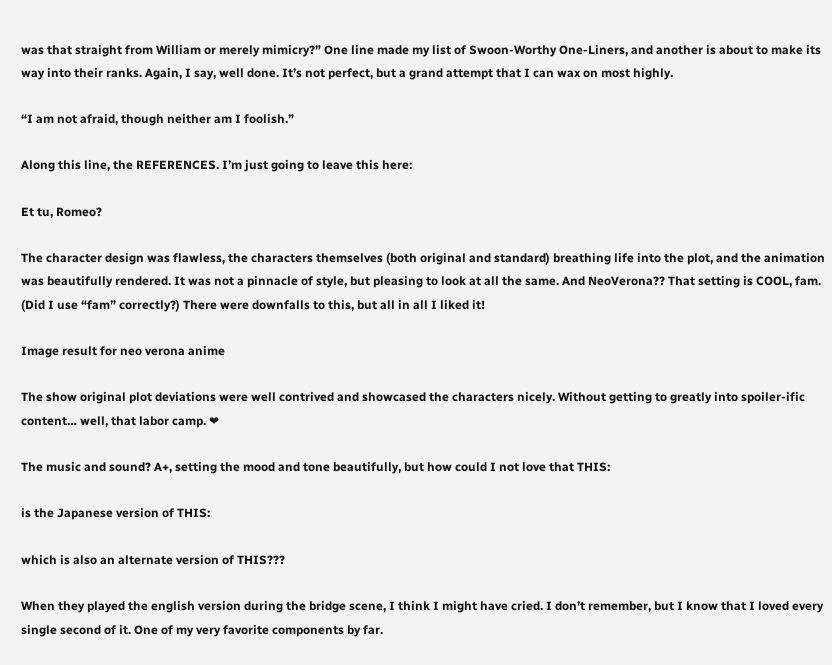was that straight from William or merely mimicry?” One line made my list of Swoon-Worthy One-Liners, and another is about to make its way into their ranks. Again, I say, well done. It’s not perfect, but a grand attempt that I can wax on most highly.

“I am not afraid, though neither am I foolish.”

Along this line, the REFERENCES. I’m just going to leave this here:

Et tu, Romeo?

The character design was flawless, the characters themselves (both original and standard) breathing life into the plot, and the animation was beautifully rendered. It was not a pinnacle of style, but pleasing to look at all the same. And NeoVerona?? That setting is COOL, fam. (Did I use “fam” correctly?) There were downfalls to this, but all in all I liked it!

Image result for neo verona anime

The show original plot deviations were well contrived and showcased the characters nicely. Without getting to greatly into spoiler-ific content… well, that labor camp. ❤

The music and sound? A+, setting the mood and tone beautifully, but how could I not love that THIS:

is the Japanese version of THIS:

which is also an alternate version of THIS???

When they played the english version during the bridge scene, I think I might have cried. I don’t remember, but I know that I loved every single second of it. One of my very favorite components by far.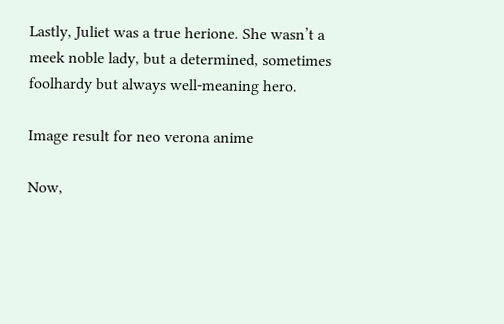Lastly, Juliet was a true herione. She wasn’t a meek noble lady, but a determined, sometimes foolhardy but always well-meaning hero.

Image result for neo verona anime

Now,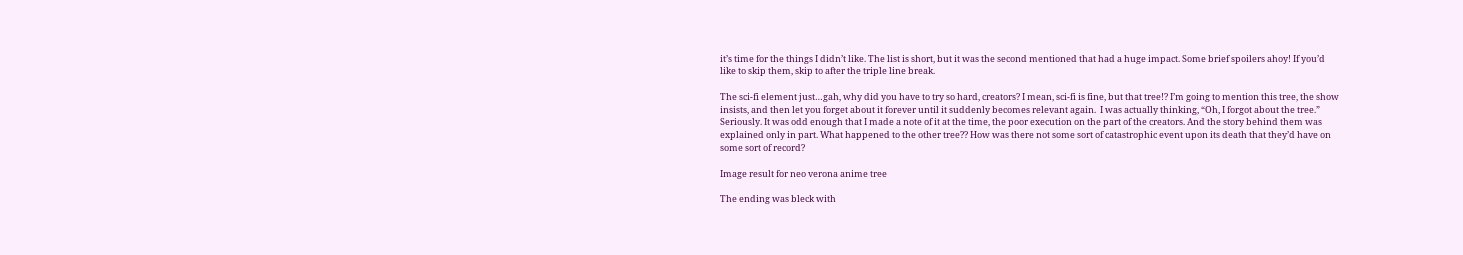it’s time for the things I didn’t like. The list is short, but it was the second mentioned that had a huge impact. Some brief spoilers ahoy! If you’d like to skip them, skip to after the triple line break.

The sci-fi element just…gah, why did you have to try so hard, creators? I mean, sci-fi is fine, but that tree!? I’m going to mention this tree, the show insists, and then let you forget about it forever until it suddenly becomes relevant again.  I was actually thinking, “Oh, I forgot about the tree.” Seriously. It was odd enough that I made a note of it at the time, the poor execution on the part of the creators. And the story behind them was explained only in part. What happened to the other tree?? How was there not some sort of catastrophic event upon its death that they’d have on some sort of record?

Image result for neo verona anime tree

The ending was bleck with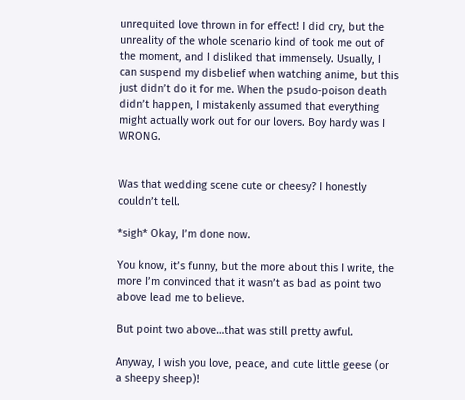unrequited love thrown in for effect! I did cry, but the unreality of the whole scenario kind of took me out of the moment, and I disliked that immensely. Usually, I can suspend my disbelief when watching anime, but this just didn’t do it for me. When the psudo-poison death didn’t happen, I mistakenly assumed that everything might actually work out for our lovers. Boy hardy was I WRONG.


Was that wedding scene cute or cheesy? I honestly couldn’t tell.

*sigh* Okay, I’m done now.

You know, it’s funny, but the more about this I write, the more I’m convinced that it wasn’t as bad as point two above lead me to believe.

But point two above…that was still pretty awful.

Anyway, I wish you love, peace, and cute little geese (or a sheepy sheep)!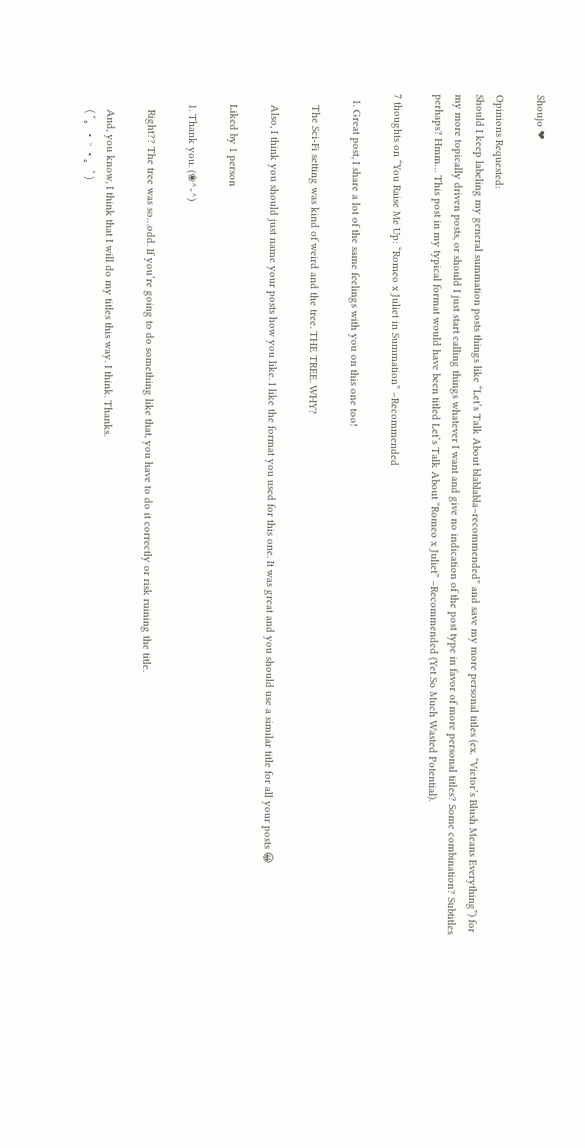Shoujo ❤

Opinions Requested:
Should I keep labeling my general summation posts things like “Let’s Talk About blablabla–recommended” and save my more personal titles (ex. “Victor’s Blush Means Everything”) for my more topically driven posts, or should I just start calling things whatever I want and give no indication of the post type in favor of more personal titles? Some combination? Subtitles perhaps? Hmm… This post in my typical format would have been titled Let’s Talk About “Romeo x Juliet” –Recommended (Yet So Much Wasted Potential).

7 thoughts on “You Raise Me Up: “Romeo x Juliet in Summation” –Recommended

  1. Great post, I share a lot of the same feelings with you on this one too!

    The Sci-Fi setting was kind of weird and the tree. THE TREE. WHY?

    Also, I think you should just name your posts how you like. I like the format you used for this one. It was great and you should use a similar title for all your posts 😀

    Liked by 1 person

    1. Thank you. (❀^-^)

      Right?? The tree was so…odd. If you’re going to do something like that, you have to do it correctly or risk ruining the title.

      And, you know, I think that I will do my titles this way. I think. Thanks.
      (´。• ᵕ •。`)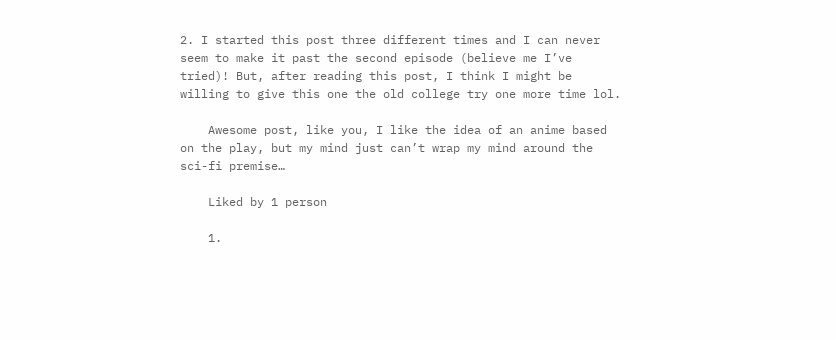2. I started this post three different times and I can never seem to make it past the second episode (believe me I’ve tried)! But, after reading this post, I think I might be willing to give this one the old college try one more time lol.

    Awesome post, like you, I like the idea of an anime based on the play, but my mind just can’t wrap my mind around the sci-fi premise…

    Liked by 1 person

    1.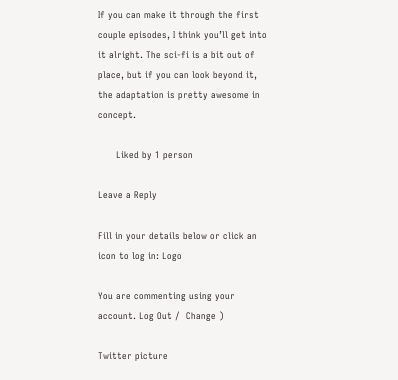If you can make it through the first couple episodes, I think you’ll get into it alright. The sci-fi is a bit out of place, but if you can look beyond it, the adaptation is pretty awesome in concept.

      Liked by 1 person

Leave a Reply

Fill in your details below or click an icon to log in: Logo

You are commenting using your account. Log Out /  Change )

Twitter picture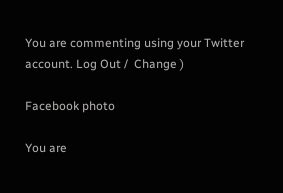You are commenting using your Twitter account. Log Out /  Change )

Facebook photo

You are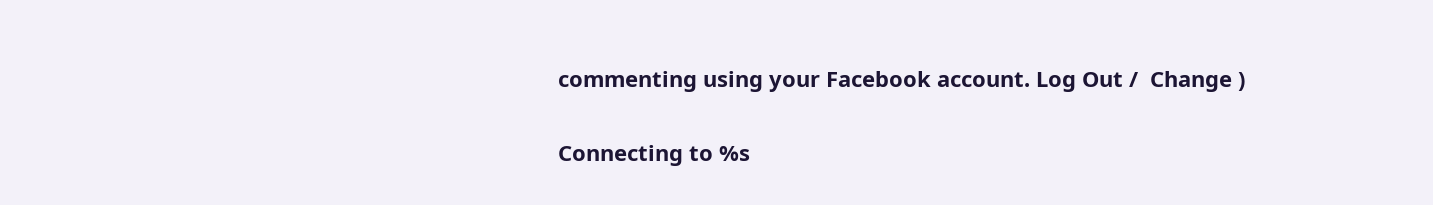commenting using your Facebook account. Log Out /  Change )

Connecting to %s